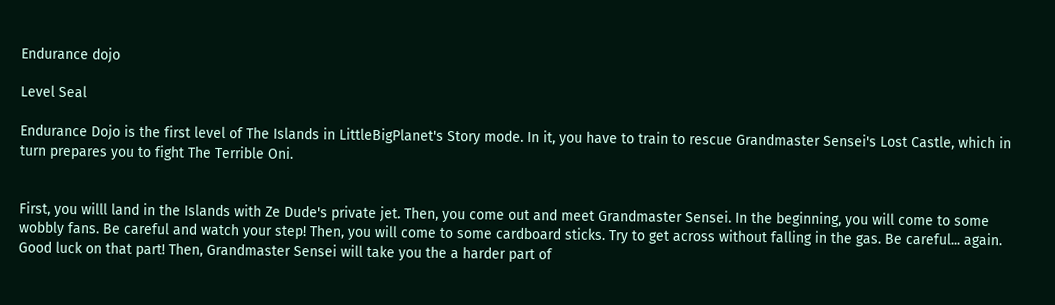Endurance dojo

Level Seal

Endurance Dojo is the first level of The Islands in LittleBigPlanet's Story mode. In it, you have to train to rescue Grandmaster Sensei's Lost Castle, which in turn prepares you to fight The Terrible Oni.


First, you willl land in the Islands with Ze Dude's private jet. Then, you come out and meet Grandmaster Sensei. In the beginning, you will come to some wobbly fans. Be careful and watch your step! Then, you will come to some cardboard sticks. Try to get across without falling in the gas. Be careful... again. Good luck on that part! Then, Grandmaster Sensei will take you the a harder part of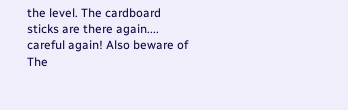the level. The cardboard sticks are there again.... careful again! Also beware of The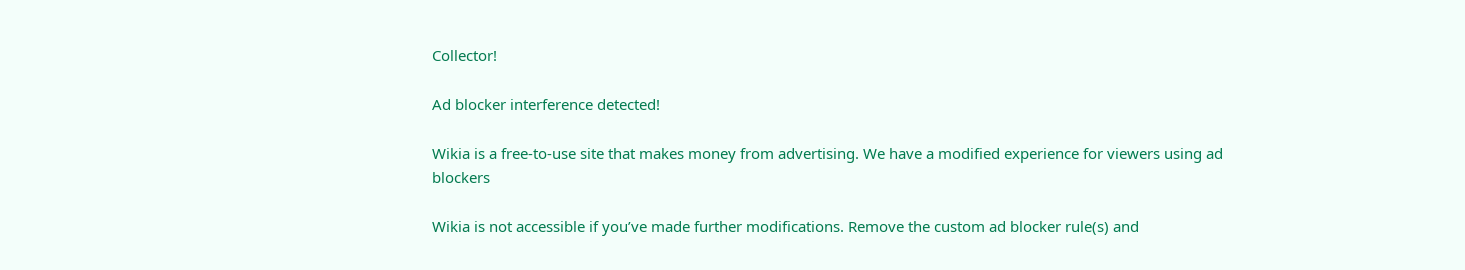Collector!

Ad blocker interference detected!

Wikia is a free-to-use site that makes money from advertising. We have a modified experience for viewers using ad blockers

Wikia is not accessible if you’ve made further modifications. Remove the custom ad blocker rule(s) and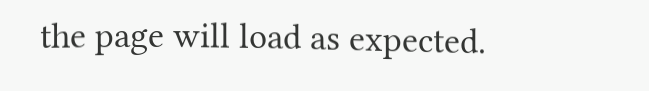the page will load as expected.